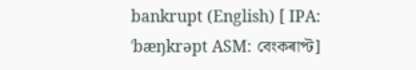bankrupt (English) [ IPA: ˈbæŋkrəpt ASM: বেংকৰাপ্ট]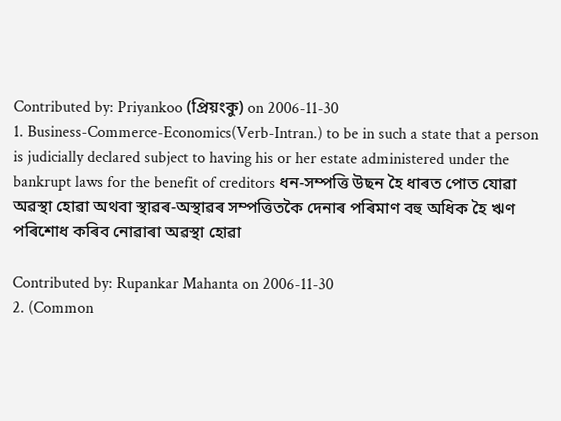Contributed by: Priyankoo (প্ৰিয়ংকু) on 2006-11-30
1. Business-Commerce-Economics(Verb-Intran.) to be in such a state that a person is judicially declared subject to having his or her estate administered under the bankrupt laws for the benefit of creditors ধন-সম্পত্তি উছন হৈ ধাৰত পোত যোৱা অৱস্থা হোৱা অথবা স্থাৱৰ-অস্থাৱৰ সম্পত্তিতকৈ দেনাৰ পৰিমাণ বহু অধিক হৈ ঋণ পৰিশোধ কৰিব নোৱাৰা অৱস্থা হোৱা

Contributed by: Rupankar Mahanta on 2006-11-30
2. (Common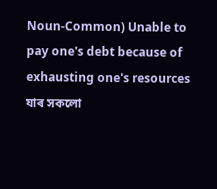Noun-Common) Unable to pay one's debt because of exhausting one's resources যাৰ সকলো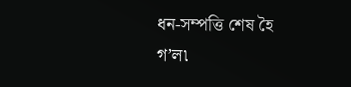ধন-সম্পত্তি শেষ হৈ গ’ল৷